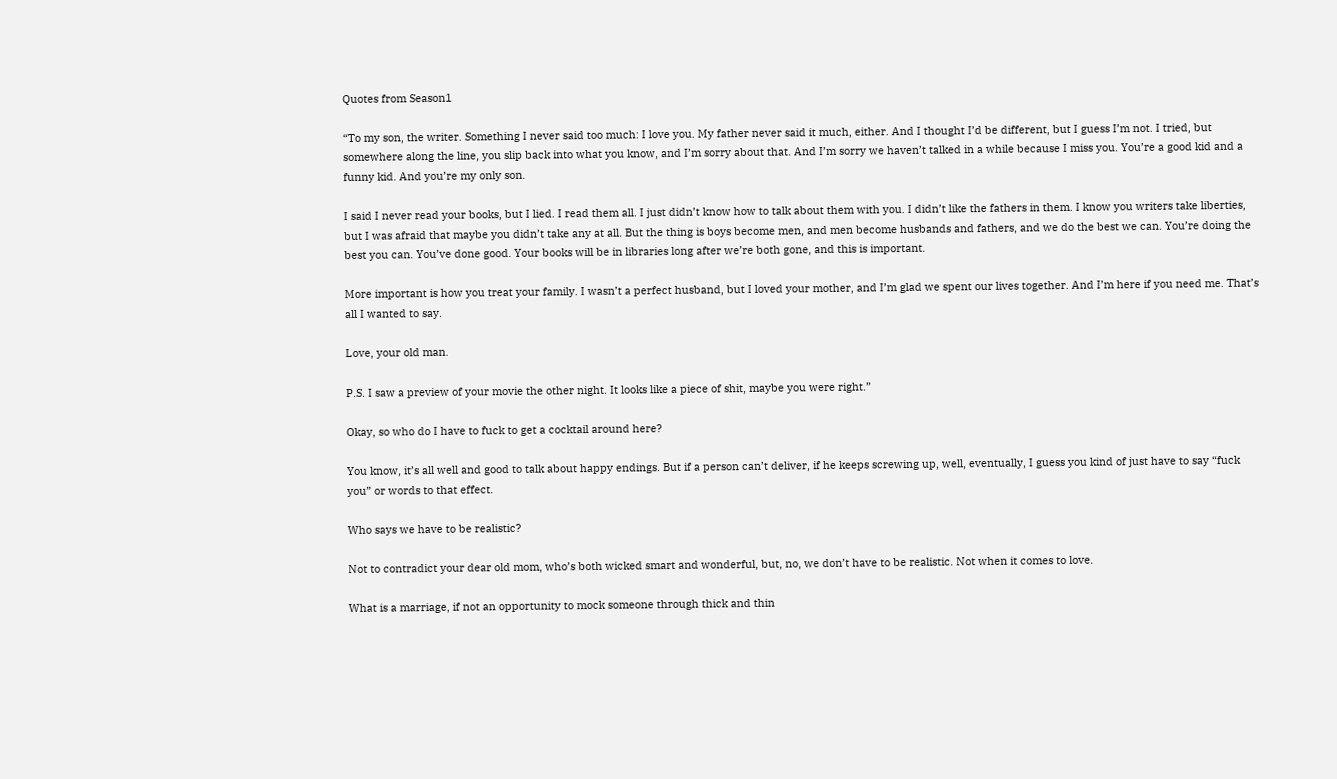Quotes from Season1

“To my son, the writer. Something I never said too much: I love you. My father never said it much, either. And I thought I’d be different, but I guess I’m not. I tried, but somewhere along the line, you slip back into what you know, and I’m sorry about that. And I’m sorry we haven’t talked in a while because I miss you. You’re a good kid and a funny kid. And you’re my only son.

I said I never read your books, but I lied. I read them all. I just didn’t know how to talk about them with you. I didn’t like the fathers in them. I know you writers take liberties, but I was afraid that maybe you didn’t take any at all. But the thing is boys become men, and men become husbands and fathers, and we do the best we can. You’re doing the best you can. You’ve done good. Your books will be in libraries long after we’re both gone, and this is important.

More important is how you treat your family. I wasn’t a perfect husband, but I loved your mother, and I’m glad we spent our lives together. And I’m here if you need me. That’s all I wanted to say.

Love, your old man.

P.S. I saw a preview of your movie the other night. It looks like a piece of shit, maybe you were right.”

Okay, so who do I have to fuck to get a cocktail around here?

You know, it’s all well and good to talk about happy endings. But if a person can’t deliver, if he keeps screwing up, well, eventually, I guess you kind of just have to say “fuck you” or words to that effect.

Who says we have to be realistic?

Not to contradict your dear old mom, who’s both wicked smart and wonderful, but, no, we don’t have to be realistic. Not when it comes to love.

What is a marriage, if not an opportunity to mock someone through thick and thin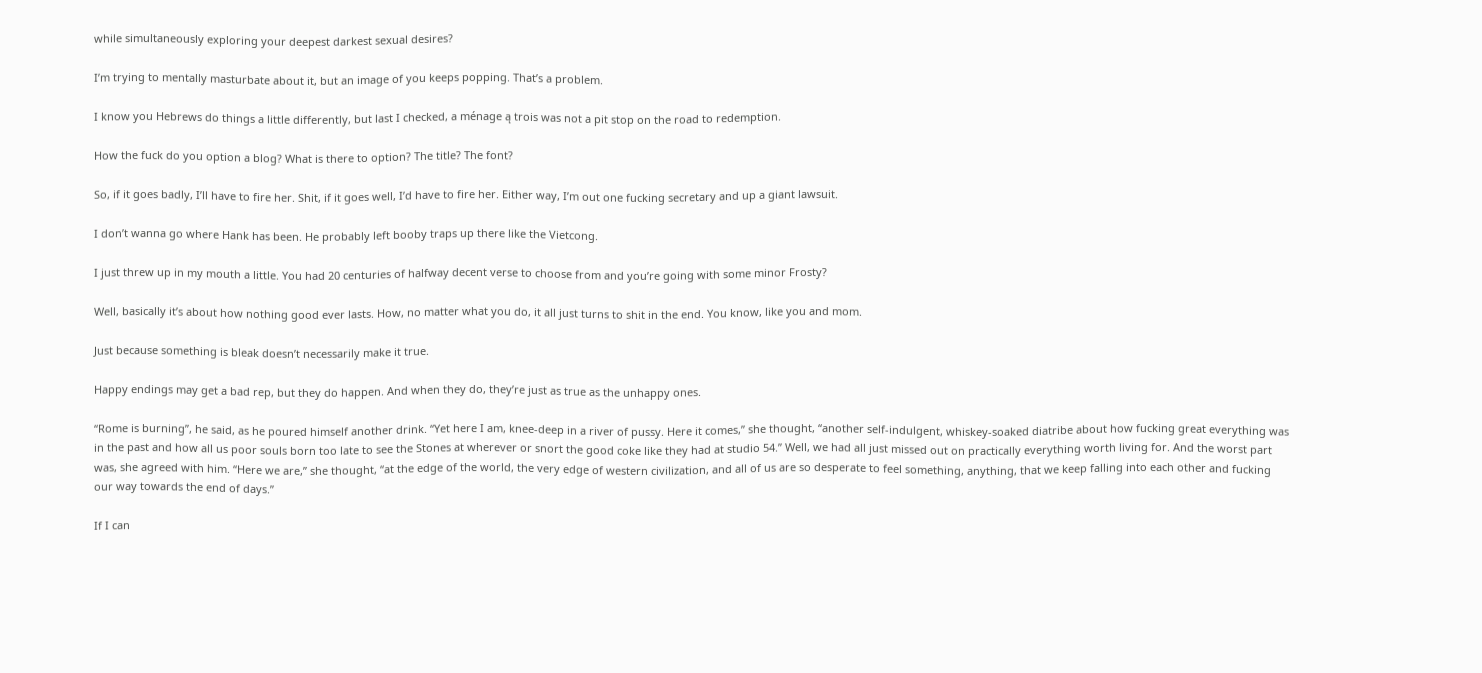while simultaneously exploring your deepest darkest sexual desires?

I’m trying to mentally masturbate about it, but an image of you keeps popping. That’s a problem.

I know you Hebrews do things a little differently, but last I checked, a ménage ą trois was not a pit stop on the road to redemption.

How the fuck do you option a blog? What is there to option? The title? The font?

So, if it goes badly, I’ll have to fire her. Shit, if it goes well, I’d have to fire her. Either way, I’m out one fucking secretary and up a giant lawsuit.

I don’t wanna go where Hank has been. He probably left booby traps up there like the Vietcong.

I just threw up in my mouth a little. You had 20 centuries of halfway decent verse to choose from and you’re going with some minor Frosty?

Well, basically it’s about how nothing good ever lasts. How, no matter what you do, it all just turns to shit in the end. You know, like you and mom.

Just because something is bleak doesn’t necessarily make it true.

Happy endings may get a bad rep, but they do happen. And when they do, they’re just as true as the unhappy ones.

“Rome is burning”, he said, as he poured himself another drink. “Yet here I am, knee-deep in a river of pussy. Here it comes,” she thought, “another self-indulgent, whiskey-soaked diatribe about how fucking great everything was in the past and how all us poor souls born too late to see the Stones at wherever or snort the good coke like they had at studio 54.” Well, we had all just missed out on practically everything worth living for. And the worst part was, she agreed with him. “Here we are,” she thought, “at the edge of the world, the very edge of western civilization, and all of us are so desperate to feel something, anything, that we keep falling into each other and fucking our way towards the end of days.”

If I can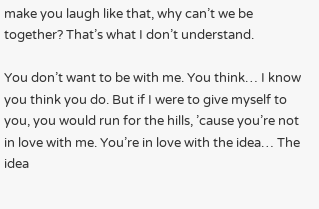make you laugh like that, why can’t we be together? That’s what I don’t understand.

You don’t want to be with me. You think… I know you think you do. But if I were to give myself to you, you would run for the hills, ’cause you’re not in love with me. You’re in love with the idea… The idea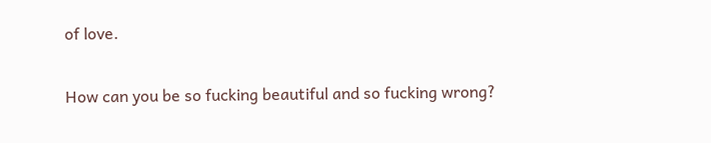of love.

How can you be so fucking beautiful and so fucking wrong?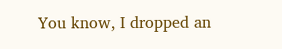You know, I dropped an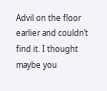Advil on the floor earlier and couldn’t find it. I thought maybe you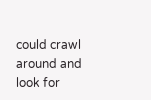could crawl around and look for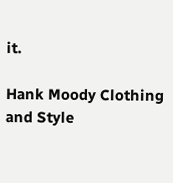it.

Hank Moody Clothing and Style